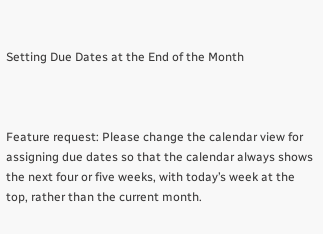Setting Due Dates at the End of the Month



Feature request: Please change the calendar view for assigning due dates so that the calendar always shows the next four or five weeks, with today’s week at the top, rather than the current month.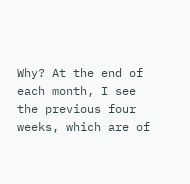Why? At the end of each month, I see the previous four weeks, which are of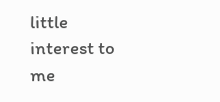little interest to me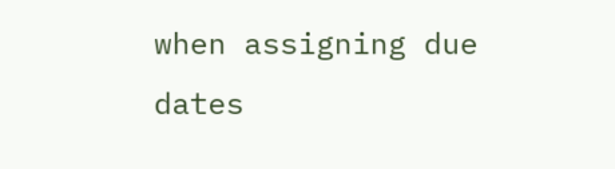when assigning due dates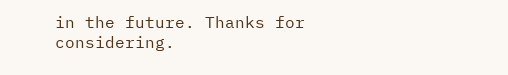in the future. Thanks for considering.